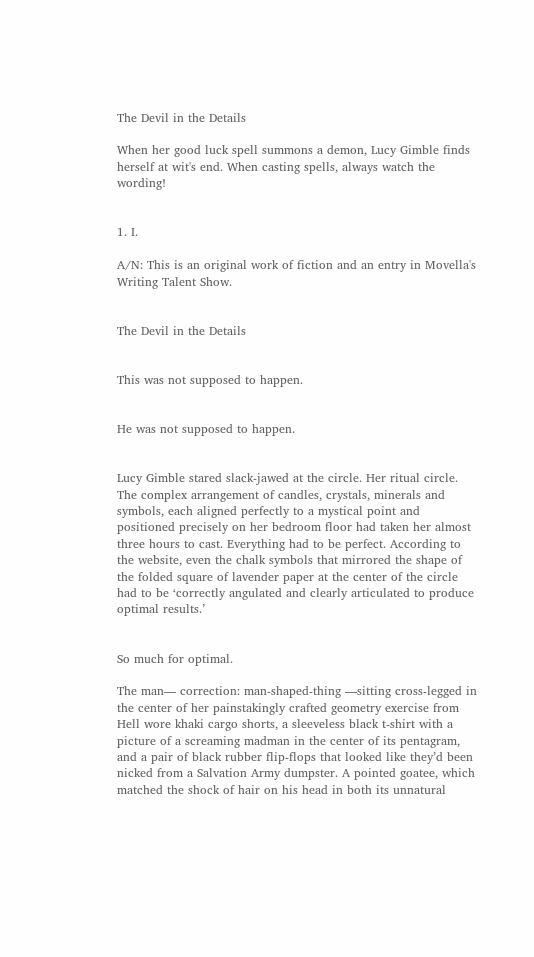The Devil in the Details

When her good luck spell summons a demon, Lucy Gimble finds herself at wit's end. When casting spells, always watch the wording!


1. I.

A/N: This is an original work of fiction and an entry in Movella's Writing Talent Show.


The Devil in the Details


This was not supposed to happen.


He was not supposed to happen.


Lucy Gimble stared slack-jawed at the circle. Her ritual circle. The complex arrangement of candles, crystals, minerals and symbols, each aligned perfectly to a mystical point and positioned precisely on her bedroom floor had taken her almost three hours to cast. Everything had to be perfect. According to the website, even the chalk symbols that mirrored the shape of the folded square of lavender paper at the center of the circle had to be ‘correctly angulated and clearly articulated to produce optimal results.’


So much for optimal.

The man— correction: man-shaped-thing —sitting cross-legged in the center of her painstakingly crafted geometry exercise from Hell wore khaki cargo shorts, a sleeveless black t-shirt with a picture of a screaming madman in the center of its pentagram, and a pair of black rubber flip-flops that looked like they’d been nicked from a Salvation Army dumpster. A pointed goatee, which matched the shock of hair on his head in both its unnatural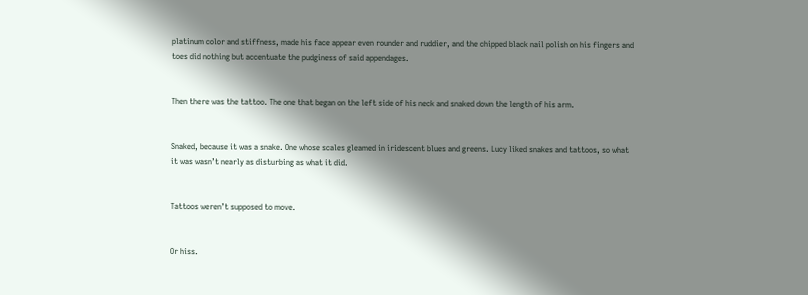platinum color and stiffness, made his face appear even rounder and ruddier, and the chipped black nail polish on his fingers and toes did nothing but accentuate the pudginess of said appendages.


Then there was the tattoo. The one that began on the left side of his neck and snaked down the length of his arm.


Snaked, because it was a snake. One whose scales gleamed in iridescent blues and greens. Lucy liked snakes and tattoos, so what it was wasn’t nearly as disturbing as what it did.


Tattoos weren’t supposed to move.


Or hiss.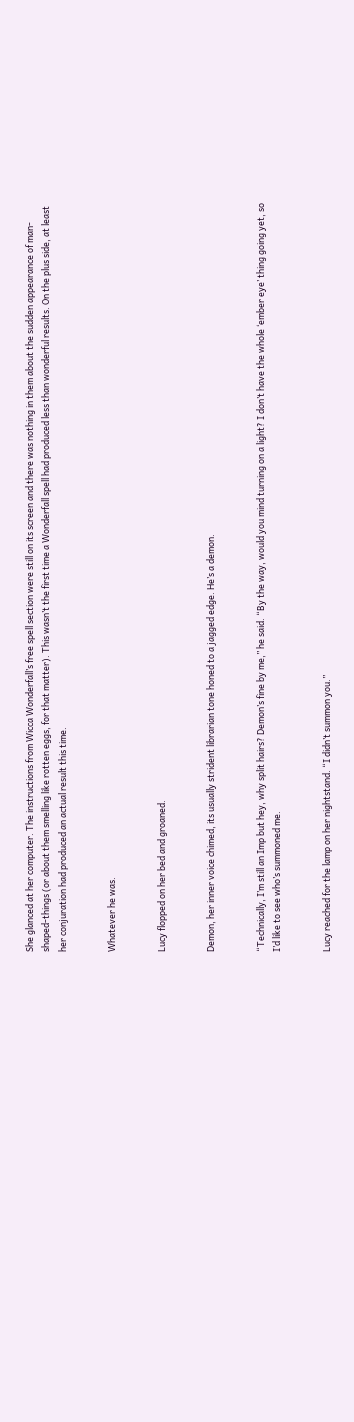She glanced at her computer. The instructions from Wicca Wonderfall’s free spell section were still on its screen and there was nothing in them about the sudden appearance of man-shaped-things (or about them smelling like rotten eggs, for that matter). This wasn’t the first time a Wonderfall spell had produced less than wonderful results. On the plus side, at least her conjuration had produced an actual result this time.


Whatever he was.


Lucy flopped on her bed and groaned.


Demon, her inner voice chimed, its usually strident librarian tone honed to a jagged edge. He’s a demon.


“Technically, I’m still an Imp but hey, why split hairs? Demon’s fine by me,” he said. “By the way, would you mind turning on a light? I don’t have the whole ‘ember eye’ thing going yet, so I’d like to see who’s summoned me.


Lucy reached for the lamp on her nightstand. “I didn’t summon you.”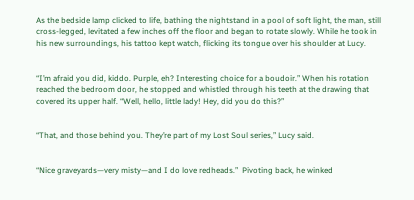As the bedside lamp clicked to life, bathing the nightstand in a pool of soft light, the man, still cross-legged, levitated a few inches off the floor and began to rotate slowly. While he took in his new surroundings, his tattoo kept watch, flicking its tongue over his shoulder at Lucy.


“I’m afraid you did, kiddo. Purple, eh? Interesting choice for a boudoir.” When his rotation reached the bedroom door, he stopped and whistled through his teeth at the drawing that covered its upper half. “Well, hello, little lady! Hey, did you do this?”


“That, and those behind you. They’re part of my Lost Soul series,” Lucy said.


“Nice graveyards—very misty—and I do love redheads.”  Pivoting back, he winked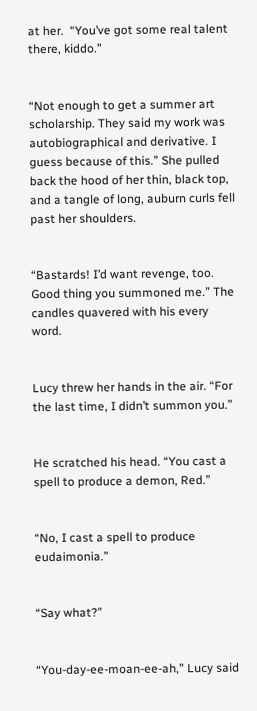at her.  “You’ve got some real talent there, kiddo.”


“Not enough to get a summer art scholarship. They said my work was autobiographical and derivative. I guess because of this.” She pulled back the hood of her thin, black top, and a tangle of long, auburn curls fell past her shoulders.


“Bastards! I’d want revenge, too. Good thing you summoned me.” The candles quavered with his every word.


Lucy threw her hands in the air. “For the last time, I didn’t summon you.”


He scratched his head. “You cast a spell to produce a demon, Red.”


“No, I cast a spell to produce eudaimonia.”


“Say what?”


“You-day-ee-moan-ee-ah,” Lucy said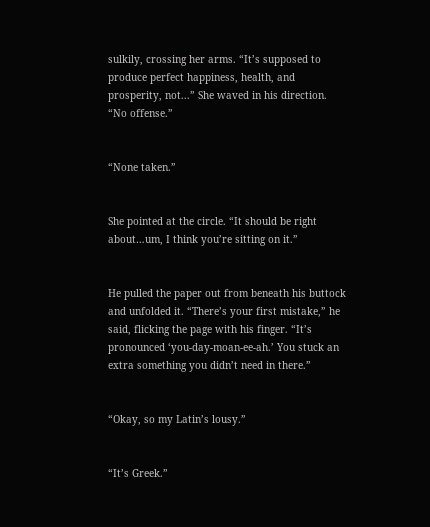sulkily, crossing her arms. “It’s supposed to produce perfect happiness, health, and prosperity, not...” She waved in his direction. “No offense.”


“None taken.”


She pointed at the circle. “It should be right about…um, I think you’re sitting on it.”


He pulled the paper out from beneath his buttock and unfolded it. “There’s your first mistake,” he said, flicking the page with his finger. “It’s pronounced ‘you-day-moan-ee-ah.’ You stuck an extra something you didn’t need in there.”


“Okay, so my Latin’s lousy.”


“It’s Greek.”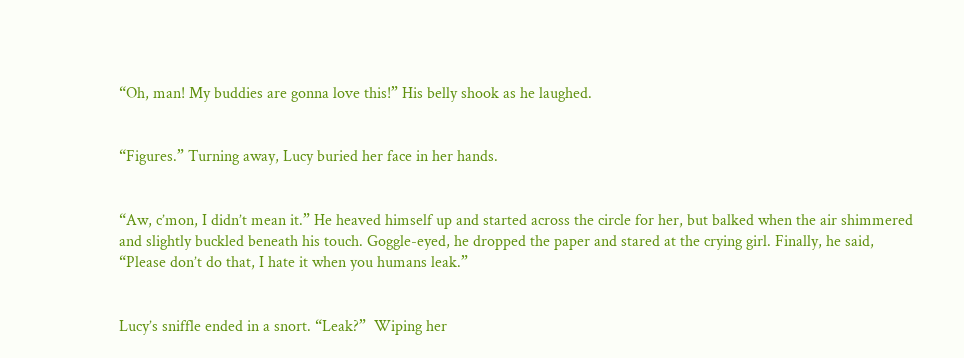“Oh, man! My buddies are gonna love this!” His belly shook as he laughed.


“Figures.” Turning away, Lucy buried her face in her hands.


“Aw, c’mon, I didn’t mean it.” He heaved himself up and started across the circle for her, but balked when the air shimmered and slightly buckled beneath his touch. Goggle-eyed, he dropped the paper and stared at the crying girl. Finally, he said, “Please don’t do that, I hate it when you humans leak.”


Lucy’s sniffle ended in a snort. “Leak?”  Wiping her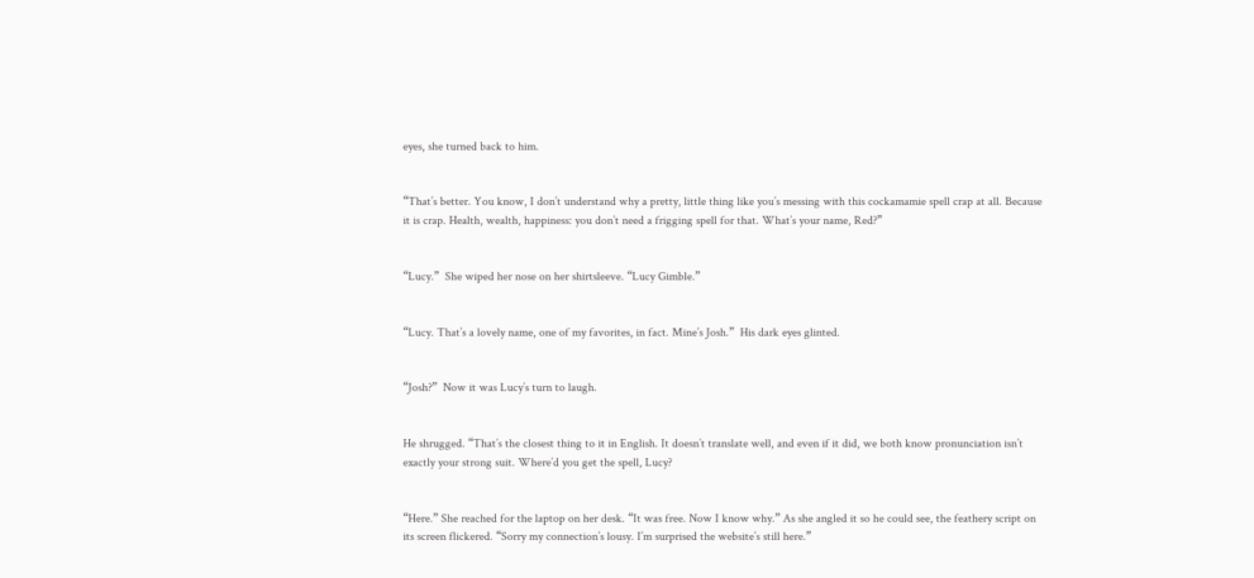eyes, she turned back to him.


“That’s better. You know, I don’t understand why a pretty, little thing like you’s messing with this cockamamie spell crap at all. Because it is crap. Health, wealth, happiness: you don’t need a frigging spell for that. What’s your name, Red?”


“Lucy.”  She wiped her nose on her shirtsleeve. “Lucy Gimble.”


“Lucy. That’s a lovely name, one of my favorites, in fact. Mine’s Josh.”  His dark eyes glinted.


“Josh?”  Now it was Lucy’s turn to laugh.


He shrugged. “That’s the closest thing to it in English. It doesn’t translate well, and even if it did, we both know pronunciation isn’t exactly your strong suit. Where’d you get the spell, Lucy?


“Here.” She reached for the laptop on her desk. “It was free. Now I know why.” As she angled it so he could see, the feathery script on its screen flickered. “Sorry my connection’s lousy. I’m surprised the website’s still here.”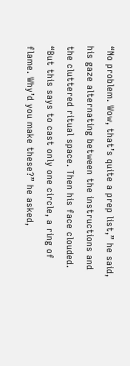“No problem. Wow, that’s quite a prep list,” he said, his gaze alternating between the instructions and the cluttered ritual space. Then his face clouded. “But this says to cast only one circle, a ring of flame. Why’d you make these?” he asked,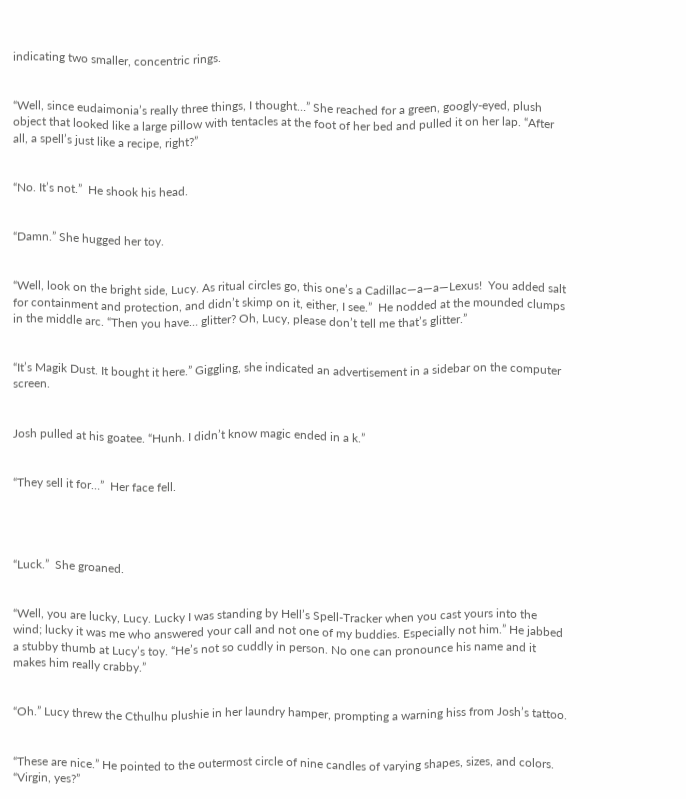indicating two smaller, concentric rings.


“Well, since eudaimonia’s really three things, I thought…” She reached for a green, googly-eyed, plush object that looked like a large pillow with tentacles at the foot of her bed and pulled it on her lap. “After all, a spell’s just like a recipe, right?”


“No. It’s not.”  He shook his head.


“Damn.” She hugged her toy.


“Well, look on the bright side, Lucy. As ritual circles go, this one’s a Cadillac—a—a—Lexus!  You added salt for containment and protection, and didn’t skimp on it, either, I see.”  He nodded at the mounded clumps in the middle arc. “Then you have… glitter? Oh, Lucy, please don’t tell me that’s glitter.”


“It’s Magik Dust. It bought it here.” Giggling, she indicated an advertisement in a sidebar on the computer screen.


Josh pulled at his goatee. “Hunh. I didn’t know magic ended in a k.”


“They sell it for…”  Her face fell.




“Luck.”  She groaned.


“Well, you are lucky, Lucy. Lucky I was standing by Hell’s Spell-Tracker when you cast yours into the wind; lucky it was me who answered your call and not one of my buddies. Especially not him.” He jabbed a stubby thumb at Lucy’s toy. “He’s not so cuddly in person. No one can pronounce his name and it makes him really crabby.”


“Oh.” Lucy threw the Cthulhu plushie in her laundry hamper, prompting a warning hiss from Josh’s tattoo.


“These are nice.” He pointed to the outermost circle of nine candles of varying shapes, sizes, and colors. “Virgin, yes?”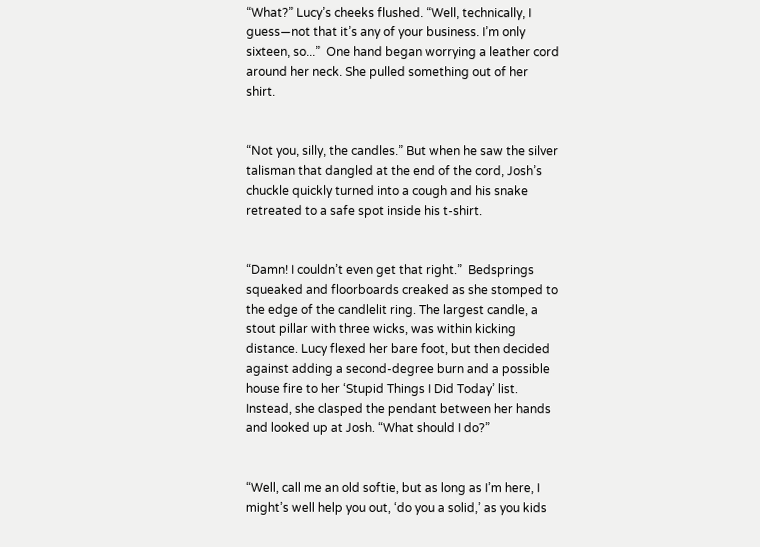“What?” Lucy’s cheeks flushed. “Well, technically, I guess—not that it’s any of your business. I’m only sixteen, so...”  One hand began worrying a leather cord around her neck. She pulled something out of her shirt.


“Not you, silly, the candles.” But when he saw the silver talisman that dangled at the end of the cord, Josh’s chuckle quickly turned into a cough and his snake retreated to a safe spot inside his t-shirt.


“Damn! I couldn’t even get that right.”  Bedsprings squeaked and floorboards creaked as she stomped to the edge of the candlelit ring. The largest candle, a stout pillar with three wicks, was within kicking distance. Lucy flexed her bare foot, but then decided against adding a second-degree burn and a possible house fire to her ‘Stupid Things I Did Today’ list. Instead, she clasped the pendant between her hands and looked up at Josh. “What should I do?”


“Well, call me an old softie, but as long as I’m here, I might’s well help you out, ‘do you a solid,’ as you kids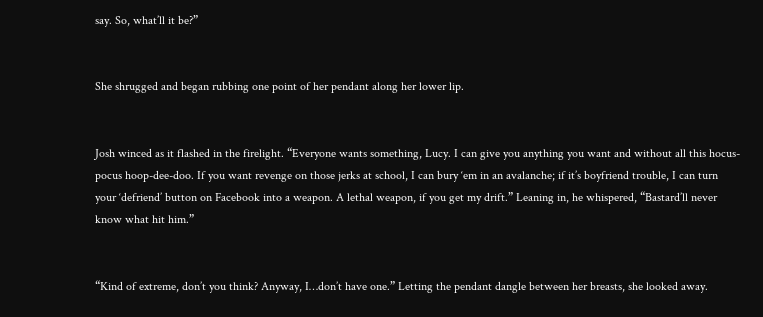say. So, what’ll it be?”


She shrugged and began rubbing one point of her pendant along her lower lip.


Josh winced as it flashed in the firelight. “Everyone wants something, Lucy. I can give you anything you want and without all this hocus-pocus hoop-dee-doo. If you want revenge on those jerks at school, I can bury ‘em in an avalanche; if it’s boyfriend trouble, I can turn your ‘defriend’ button on Facebook into a weapon. A lethal weapon, if you get my drift.” Leaning in, he whispered, “Bastard’ll never know what hit him.”


“Kind of extreme, don’t you think? Anyway, I…don’t have one.” Letting the pendant dangle between her breasts, she looked away.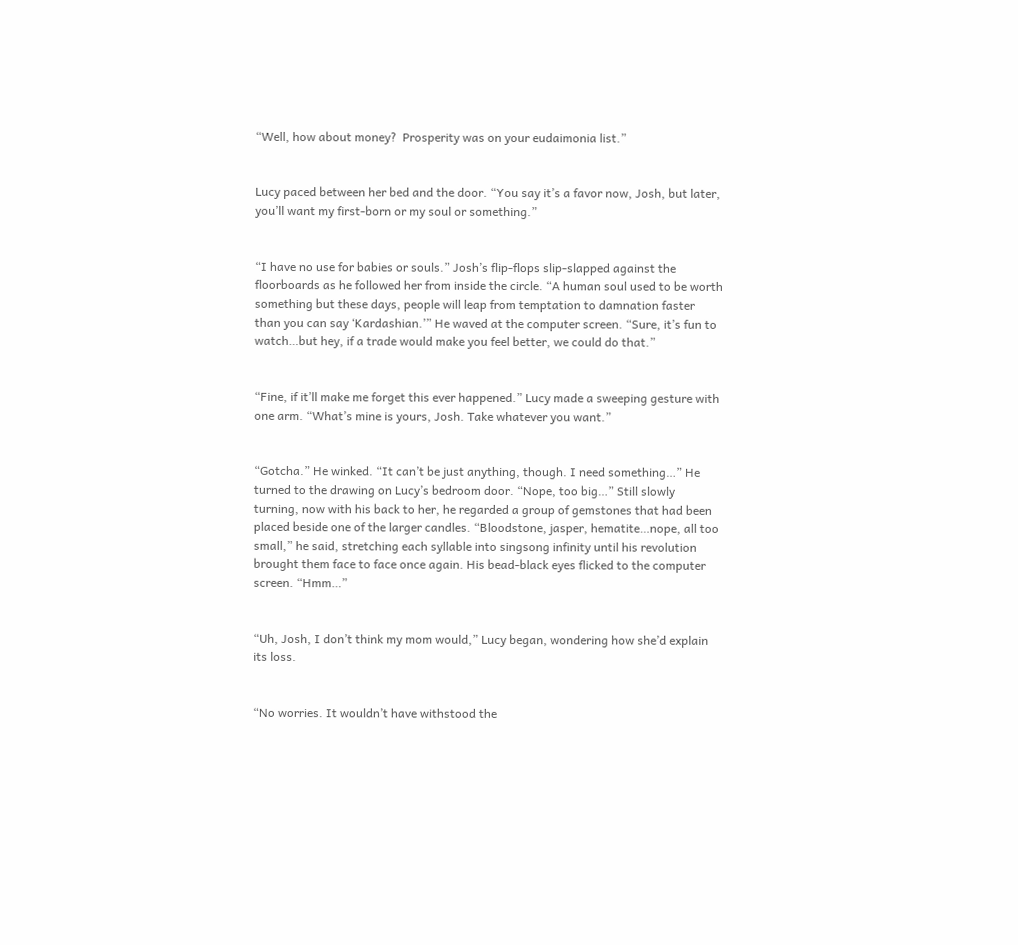“Well, how about money?  Prosperity was on your eudaimonia list.”


Lucy paced between her bed and the door. “You say it’s a favor now, Josh, but later, you’ll want my first-born or my soul or something.”


“I have no use for babies or souls.” Josh’s flip-flops slip-slapped against the floorboards as he followed her from inside the circle. “A human soul used to be worth something but these days, people will leap from temptation to damnation faster than you can say ‘Kardashian.’” He waved at the computer screen. “Sure, it’s fun to watch…but hey, if a trade would make you feel better, we could do that.”


“Fine, if it’ll make me forget this ever happened.” Lucy made a sweeping gesture with one arm. “What’s mine is yours, Josh. Take whatever you want.”


“Gotcha.” He winked. “It can’t be just anything, though. I need something…” He turned to the drawing on Lucy’s bedroom door. “Nope, too big…” Still slowly turning, now with his back to her, he regarded a group of gemstones that had been placed beside one of the larger candles. “Bloodstone, jasper, hematite…nope, all too small,” he said, stretching each syllable into singsong infinity until his revolution brought them face to face once again. His bead-black eyes flicked to the computer screen. “Hmm…”


“Uh, Josh, I don’t think my mom would,” Lucy began, wondering how she’d explain its loss.


“No worries. It wouldn’t have withstood the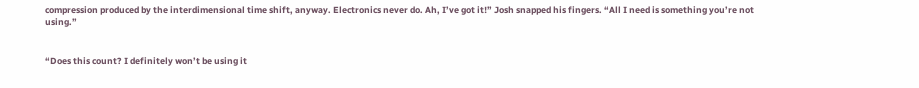compression produced by the interdimensional time shift, anyway. Electronics never do. Ah, I’ve got it!” Josh snapped his fingers. “All I need is something you’re not using.”


“Does this count? I definitely won’t be using it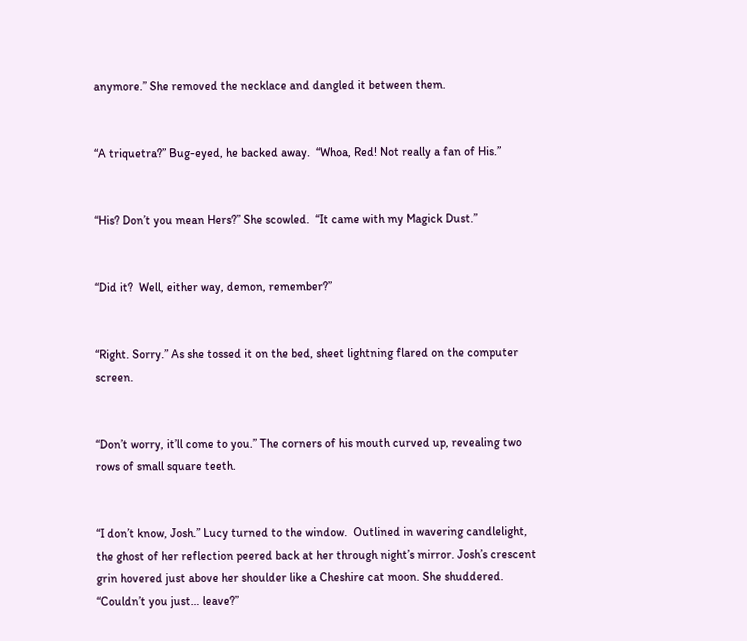anymore.” She removed the necklace and dangled it between them.


“A triquetra?” Bug-eyed, he backed away.  “Whoa, Red! Not really a fan of His.”


“His? Don’t you mean Hers?” She scowled.  “It came with my Magick Dust.”


“Did it?  Well, either way, demon, remember?”


“Right. Sorry.” As she tossed it on the bed, sheet lightning flared on the computer screen.


“Don’t worry, it’ll come to you.” The corners of his mouth curved up, revealing two rows of small square teeth.


“I don’t know, Josh.” Lucy turned to the window.  Outlined in wavering candlelight, the ghost of her reflection peered back at her through night’s mirror. Josh’s crescent grin hovered just above her shoulder like a Cheshire cat moon. She shuddered. “Couldn’t you just… leave?”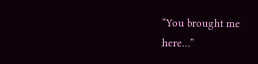“You brought me here…”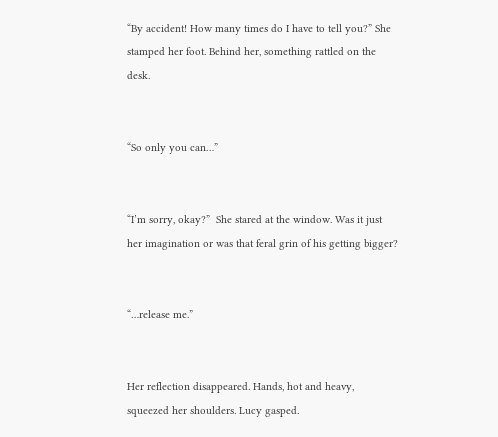“By accident! How many times do I have to tell you?” She stamped her foot. Behind her, something rattled on the desk.


“So only you can…”


“I’m sorry, okay?”  She stared at the window. Was it just her imagination or was that feral grin of his getting bigger?


“…release me.”


Her reflection disappeared. Hands, hot and heavy, squeezed her shoulders. Lucy gasped.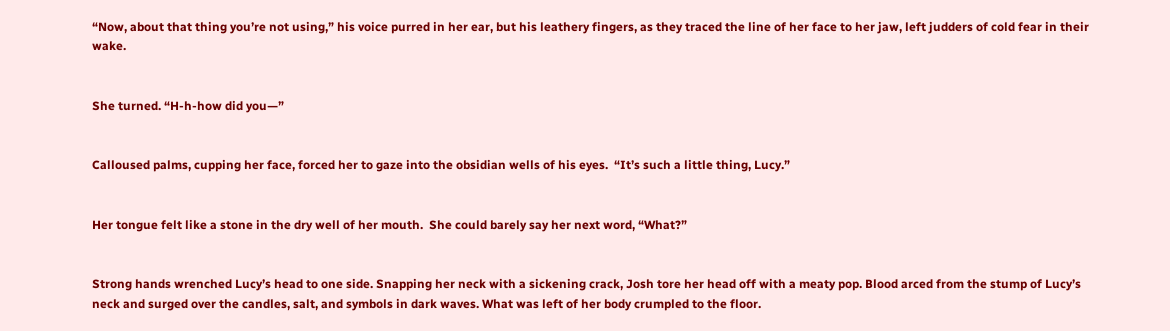“Now, about that thing you’re not using,” his voice purred in her ear, but his leathery fingers, as they traced the line of her face to her jaw, left judders of cold fear in their wake.


She turned. “H-h-how did you—”


Calloused palms, cupping her face, forced her to gaze into the obsidian wells of his eyes.  “It’s such a little thing, Lucy.”


Her tongue felt like a stone in the dry well of her mouth.  She could barely say her next word, “What?”


Strong hands wrenched Lucy’s head to one side. Snapping her neck with a sickening crack, Josh tore her head off with a meaty pop. Blood arced from the stump of Lucy’s neck and surged over the candles, salt, and symbols in dark waves. What was left of her body crumpled to the floor.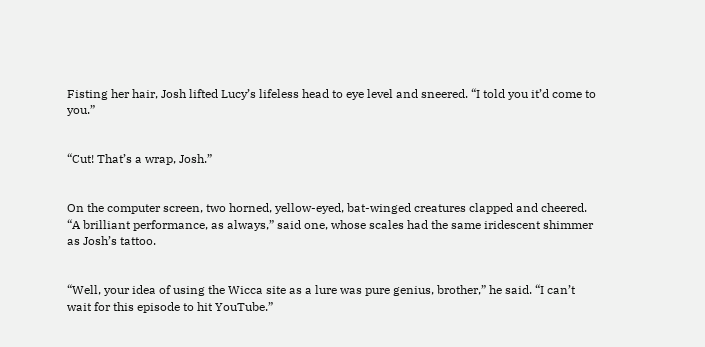Fisting her hair, Josh lifted Lucy’s lifeless head to eye level and sneered. “I told you it’d come to you.”


“Cut! That’s a wrap, Josh.”


On the computer screen, two horned, yellow-eyed, bat-winged creatures clapped and cheered. “A brilliant performance, as always,” said one, whose scales had the same iridescent shimmer as Josh’s tattoo.


“Well, your idea of using the Wicca site as a lure was pure genius, brother,” he said. “I can’t wait for this episode to hit YouTube.”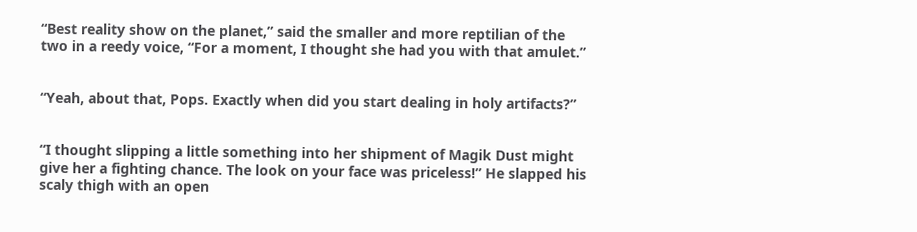“Best reality show on the planet,” said the smaller and more reptilian of the two in a reedy voice, “For a moment, I thought she had you with that amulet.”


“Yeah, about that, Pops. Exactly when did you start dealing in holy artifacts?”


“I thought slipping a little something into her shipment of Magik Dust might give her a fighting chance. The look on your face was priceless!” He slapped his scaly thigh with an open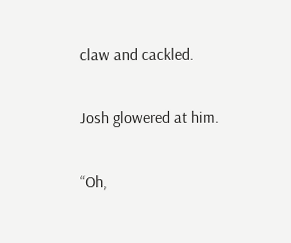claw and cackled.


Josh glowered at him.


“Oh,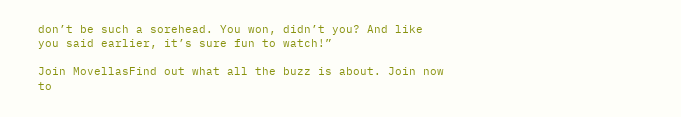don’t be such a sorehead. You won, didn’t you? And like you said earlier, it’s sure fun to watch!”

Join MovellasFind out what all the buzz is about. Join now to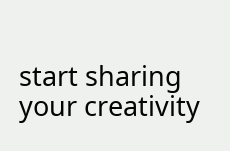start sharing your creativity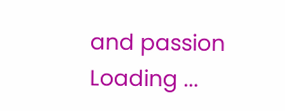and passion
Loading ...